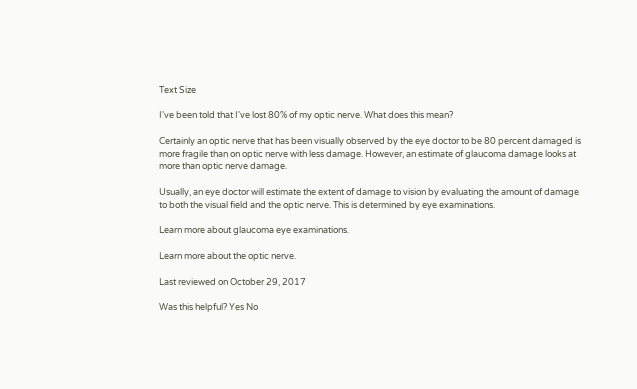Text Size

I've been told that I've lost 80% of my optic nerve. What does this mean?

Certainly an optic nerve that has been visually observed by the eye doctor to be 80 percent damaged is more fragile than on optic nerve with less damage. However, an estimate of glaucoma damage looks at more than optic nerve damage.

Usually, an eye doctor will estimate the extent of damage to vision by evaluating the amount of damage to both the visual field and the optic nerve. This is determined by eye examinations.

Learn more about glaucoma eye examinations.

Learn more about the optic nerve.

Last reviewed on October 29, 2017

Was this helpful? Yes No